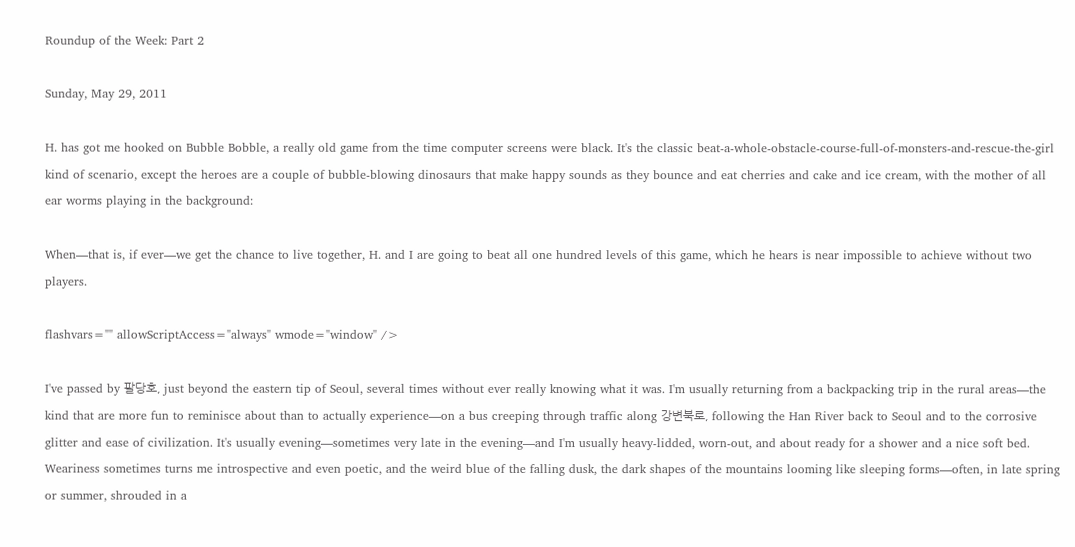Roundup of the Week: Part 2

Sunday, May 29, 2011

H. has got me hooked on Bubble Bobble, a really old game from the time computer screens were black. It's the classic beat-a-whole-obstacle-course-full-of-monsters-and-rescue-the-girl kind of scenario, except the heroes are a couple of bubble-blowing dinosaurs that make happy sounds as they bounce and eat cherries and cake and ice cream, with the mother of all ear worms playing in the background:

When—that is, if ever—we get the chance to live together, H. and I are going to beat all one hundred levels of this game, which he hears is near impossible to achieve without two players.

flashvars="" allowScriptAccess="always" wmode="window" />

I've passed by 팔당호, just beyond the eastern tip of Seoul, several times without ever really knowing what it was. I'm usually returning from a backpacking trip in the rural areas—the kind that are more fun to reminisce about than to actually experience—on a bus creeping through traffic along 강변북로, following the Han River back to Seoul and to the corrosive glitter and ease of civilization. It's usually evening—sometimes very late in the evening—and I'm usually heavy-lidded, worn-out, and about ready for a shower and a nice soft bed. Weariness sometimes turns me introspective and even poetic, and the weird blue of the falling dusk, the dark shapes of the mountains looming like sleeping forms—often, in late spring or summer, shrouded in a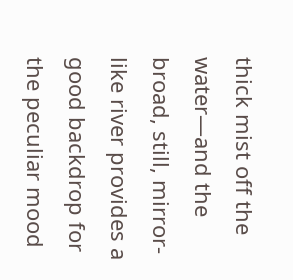thick mist off the water—and the broad, still, mirror-like river provides a good backdrop for the peculiar mood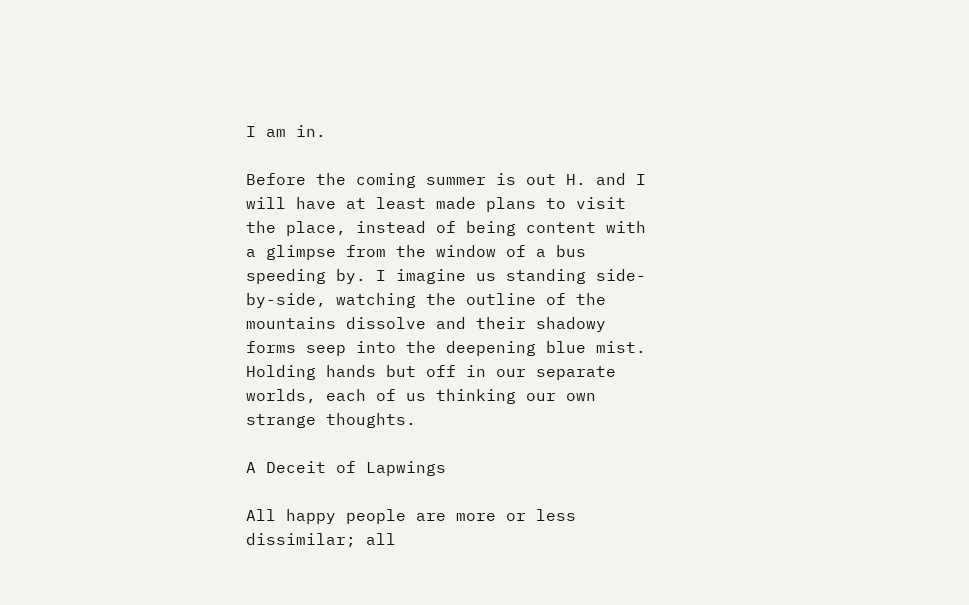I am in.

Before the coming summer is out H. and I will have at least made plans to visit the place, instead of being content with a glimpse from the window of a bus speeding by. I imagine us standing side-by-side, watching the outline of the mountains dissolve and their shadowy forms seep into the deepening blue mist. Holding hands but off in our separate worlds, each of us thinking our own strange thoughts.

A Deceit of Lapwings

All happy people are more or less dissimilar; all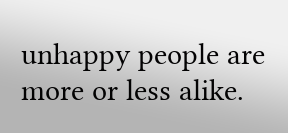unhappy people are more or less alike.